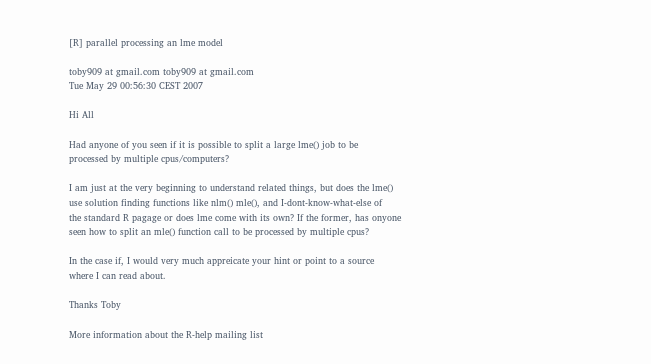[R] parallel processing an lme model

toby909 at gmail.com toby909 at gmail.com
Tue May 29 00:56:30 CEST 2007

Hi All

Had anyone of you seen if it is possible to split a large lme() job to be
processed by multiple cpus/computers?

I am just at the very beginning to understand related things, but does the lme()
use solution finding functions like nlm() mle(), and I-dont-know-what-else of
the standard R pagage or does lme come with its own? If the former, has onyone
seen how to split an mle() function call to be processed by multiple cpus?

In the case if, I would very much appreicate your hint or point to a source
where I can read about.

Thanks Toby

More information about the R-help mailing list